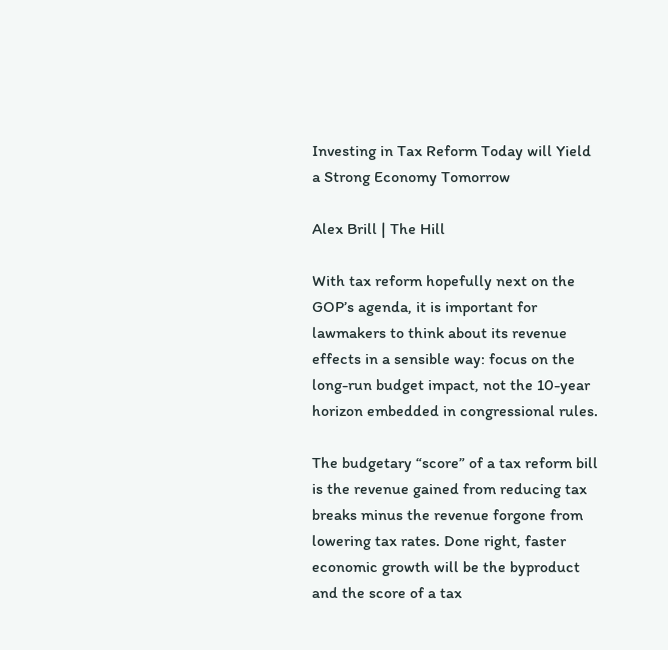Investing in Tax Reform Today will Yield a Strong Economy Tomorrow

Alex Brill | The Hill

With tax reform hopefully next on the GOP’s agenda, it is important for lawmakers to think about its revenue effects in a sensible way: focus on the long-run budget impact, not the 10-year horizon embedded in congressional rules.

The budgetary “score” of a tax reform bill is the revenue gained from reducing tax breaks minus the revenue forgone from lowering tax rates. Done right, faster economic growth will be the byproduct and the score of a tax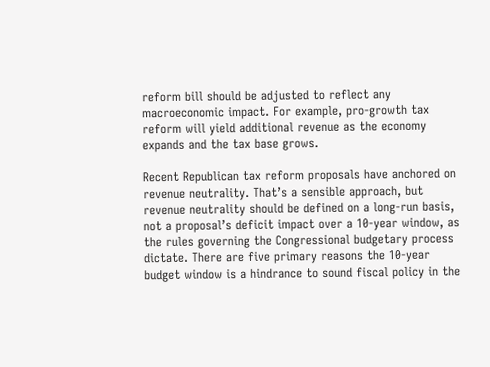reform bill should be adjusted to reflect any macroeconomic impact. For example, pro-growth tax reform will yield additional revenue as the economy expands and the tax base grows.

Recent Republican tax reform proposals have anchored on revenue neutrality. That’s a sensible approach, but revenue neutrality should be defined on a long-run basis, not a proposal’s deficit impact over a 10-year window, as the rules governing the Congressional budgetary process dictate. There are five primary reasons the 10-year budget window is a hindrance to sound fiscal policy in the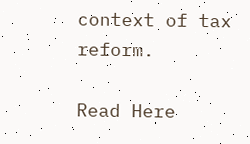context of tax reform.

Read Here